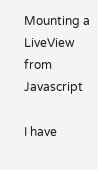Mounting a LiveView from Javascript

I have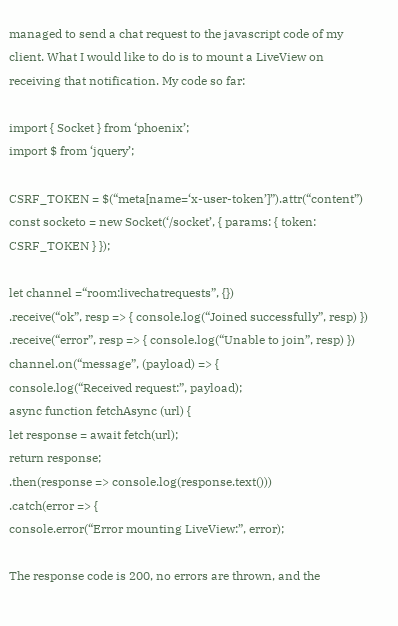managed to send a chat request to the javascript code of my client. What I would like to do is to mount a LiveView on receiving that notification. My code so far:

import { Socket } from ‘phoenix’;
import $ from ‘jquery’;

CSRF_TOKEN = $(“meta[name=‘x-user-token’]”).attr(“content”)
const socketo = new Socket(‘/socket’, { params: { token: CSRF_TOKEN } });

let channel =“room:livechatrequests”, {})
.receive(“ok”, resp => { console.log(“Joined successfully”, resp) })
.receive(“error”, resp => { console.log(“Unable to join”, resp) })
channel.on(“message”, (payload) => {
console.log(“Received request:”, payload);
async function fetchAsync (url) {
let response = await fetch(url);
return response;
.then(response => console.log(response.text()))
.catch(error => {
console.error(“Error mounting LiveView:”, error);

The response code is 200, no errors are thrown, and the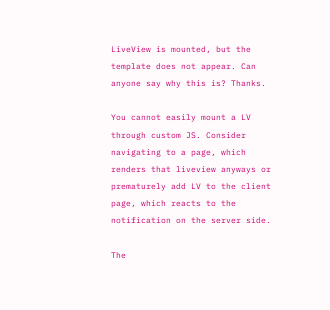LiveView is mounted, but the template does not appear. Can anyone say why this is? Thanks.

You cannot easily mount a LV through custom JS. Consider navigating to a page, which renders that liveview anyways or prematurely add LV to the client page, which reacts to the notification on the server side.

The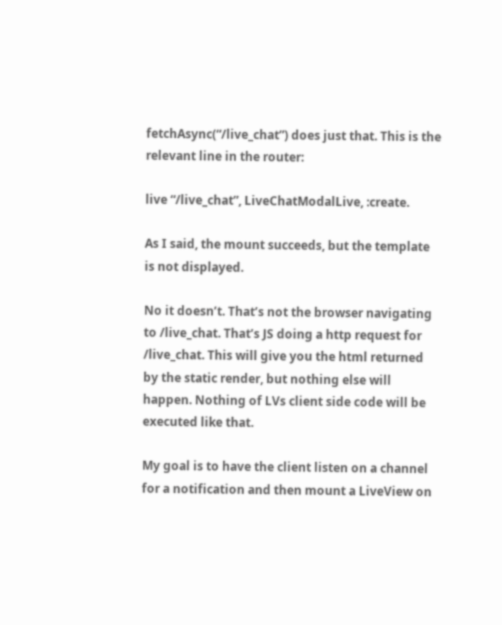fetchAsync(“/live_chat”) does just that. This is the relevant line in the router:

live “/live_chat”, LiveChatModalLive, :create.

As I said, the mount succeeds, but the template is not displayed.

No it doesn’t. That’s not the browser navigating to /live_chat. That’s JS doing a http request for /live_chat. This will give you the html returned by the static render, but nothing else will happen. Nothing of LVs client side code will be executed like that.

My goal is to have the client listen on a channel for a notification and then mount a LiveView on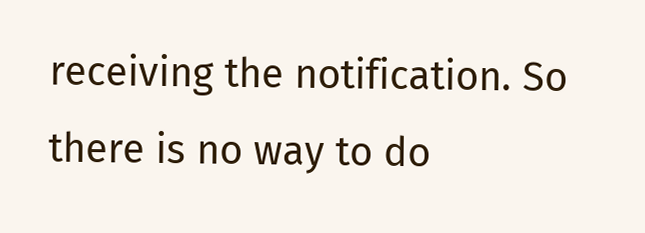receiving the notification. So there is no way to do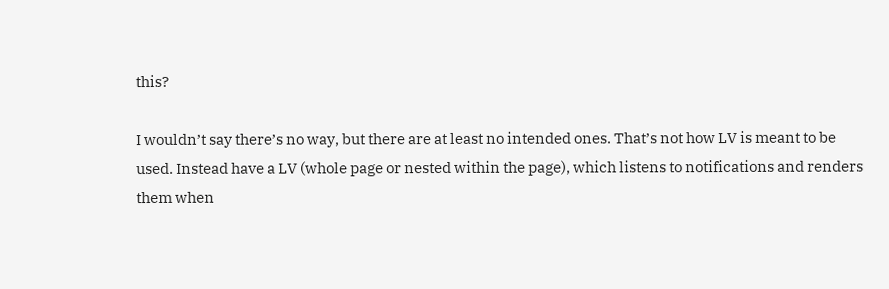this?

I wouldn’t say there’s no way, but there are at least no intended ones. That’s not how LV is meant to be used. Instead have a LV (whole page or nested within the page), which listens to notifications and renders them when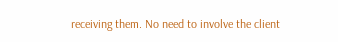receiving them. No need to involve the client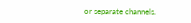or separate channels.